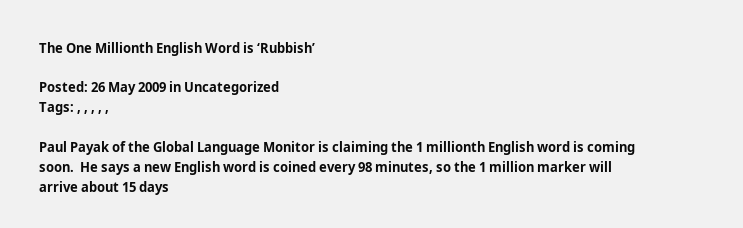The One Millionth English Word is ‘Rubbish’

Posted: 26 May 2009 in Uncategorized
Tags: , , , , ,

Paul Payak of the Global Language Monitor is claiming the 1 millionth English word is coming soon.  He says a new English word is coined every 98 minutes, so the 1 million marker will arrive about 15 days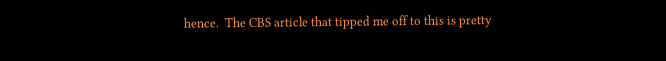hence.  The CBS article that tipped me off to this is pretty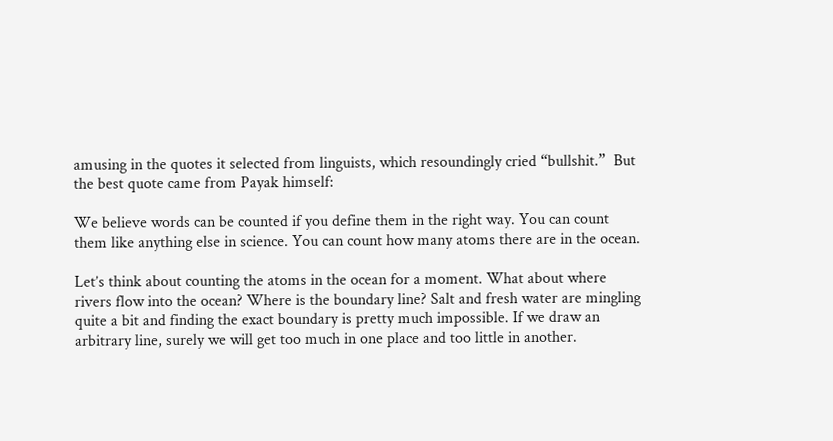amusing in the quotes it selected from linguists, which resoundingly cried “bullshit.”  But the best quote came from Payak himself:

We believe words can be counted if you define them in the right way. You can count them like anything else in science. You can count how many atoms there are in the ocean.

Let’s think about counting the atoms in the ocean for a moment. What about where rivers flow into the ocean? Where is the boundary line? Salt and fresh water are mingling quite a bit and finding the exact boundary is pretty much impossible. If we draw an arbitrary line, surely we will get too much in one place and too little in another.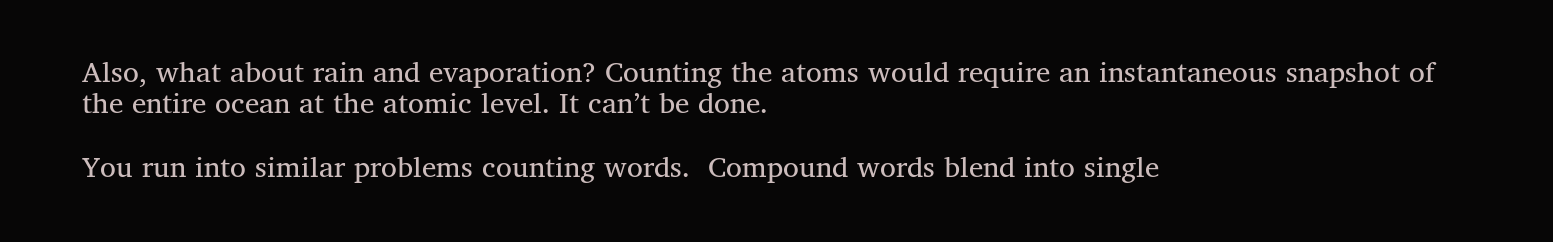Also, what about rain and evaporation? Counting the atoms would require an instantaneous snapshot of the entire ocean at the atomic level. It can’t be done.

You run into similar problems counting words.  Compound words blend into single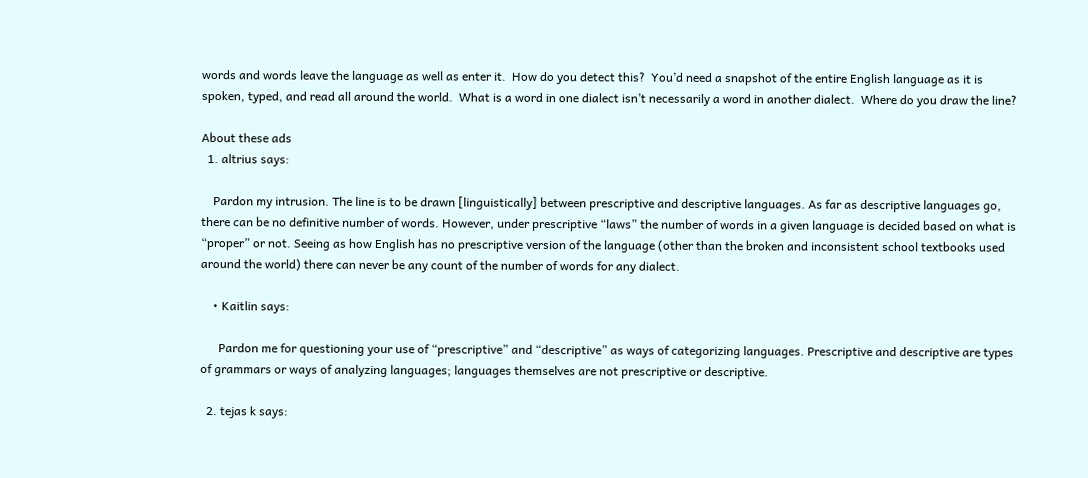words and words leave the language as well as enter it.  How do you detect this?  You’d need a snapshot of the entire English language as it is spoken, typed, and read all around the world.  What is a word in one dialect isn’t necessarily a word in another dialect.  Where do you draw the line?

About these ads
  1. altrius says:

    Pardon my intrusion. The line is to be drawn [linguistically] between prescriptive and descriptive languages. As far as descriptive languages go, there can be no definitive number of words. However, under prescriptive “laws” the number of words in a given language is decided based on what is “proper” or not. Seeing as how English has no prescriptive version of the language (other than the broken and inconsistent school textbooks used around the world) there can never be any count of the number of words for any dialect.

    • Kaitlin says:

      Pardon me for questioning your use of “prescriptive” and “descriptive” as ways of categorizing languages. Prescriptive and descriptive are types of grammars or ways of analyzing languages; languages themselves are not prescriptive or descriptive.

  2. tejas k says: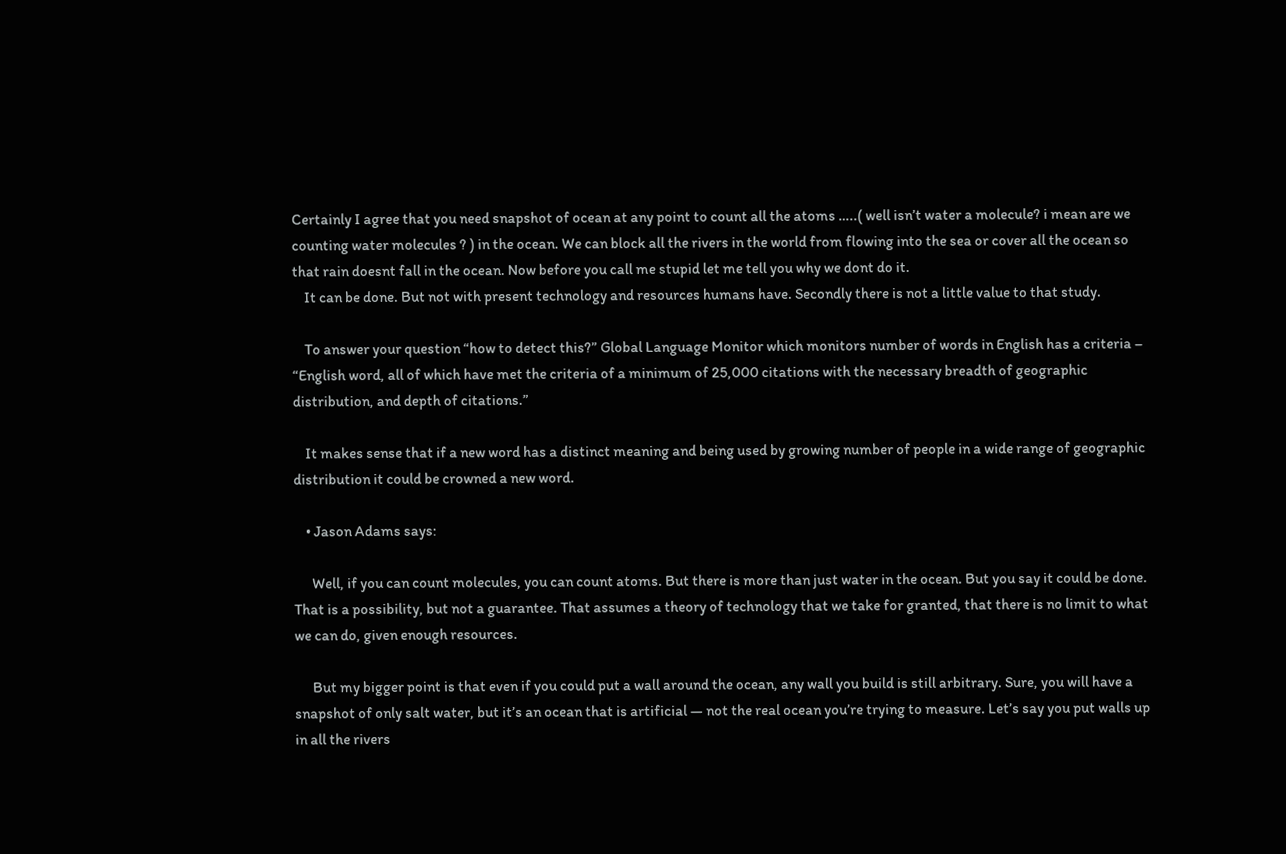Certainly I agree that you need snapshot of ocean at any point to count all the atoms …..( well isn’t water a molecule? i mean are we counting water molecules ? ) in the ocean. We can block all the rivers in the world from flowing into the sea or cover all the ocean so that rain doesnt fall in the ocean. Now before you call me stupid let me tell you why we dont do it.
    It can be done. But not with present technology and resources humans have. Secondly there is not a little value to that study.

    To answer your question “how to detect this?” Global Language Monitor which monitors number of words in English has a criteria – “English word, all of which have met the criteria of a minimum of 25,000 citations with the necessary breadth of geographic distribution, and depth of citations.”

    It makes sense that if a new word has a distinct meaning and being used by growing number of people in a wide range of geographic distribution it could be crowned a new word.

    • Jason Adams says:

      Well, if you can count molecules, you can count atoms. But there is more than just water in the ocean. But you say it could be done. That is a possibility, but not a guarantee. That assumes a theory of technology that we take for granted, that there is no limit to what we can do, given enough resources.

      But my bigger point is that even if you could put a wall around the ocean, any wall you build is still arbitrary. Sure, you will have a snapshot of only salt water, but it’s an ocean that is artificial — not the real ocean you’re trying to measure. Let’s say you put walls up in all the rivers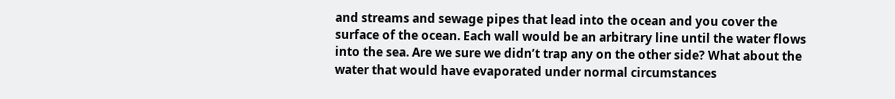and streams and sewage pipes that lead into the ocean and you cover the surface of the ocean. Each wall would be an arbitrary line until the water flows into the sea. Are we sure we didn’t trap any on the other side? What about the water that would have evaporated under normal circumstances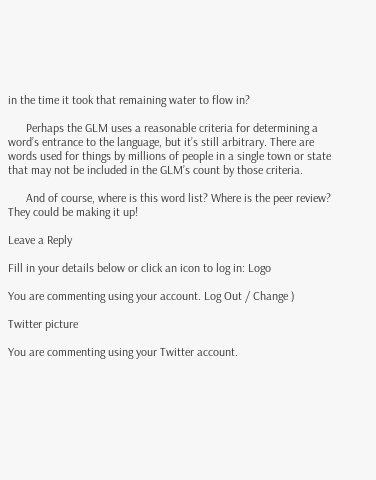in the time it took that remaining water to flow in?

      Perhaps the GLM uses a reasonable criteria for determining a word’s entrance to the language, but it’s still arbitrary. There are words used for things by millions of people in a single town or state that may not be included in the GLM’s count by those criteria.

      And of course, where is this word list? Where is the peer review? They could be making it up!

Leave a Reply

Fill in your details below or click an icon to log in: Logo

You are commenting using your account. Log Out / Change )

Twitter picture

You are commenting using your Twitter account.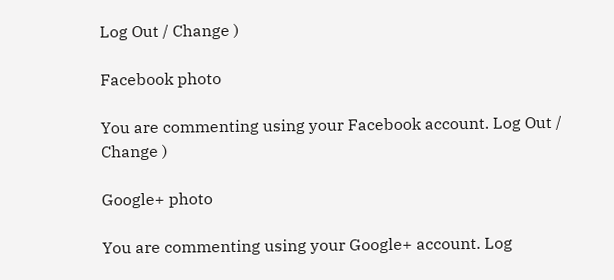Log Out / Change )

Facebook photo

You are commenting using your Facebook account. Log Out / Change )

Google+ photo

You are commenting using your Google+ account. Log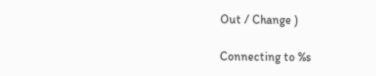Out / Change )

Connecting to %s